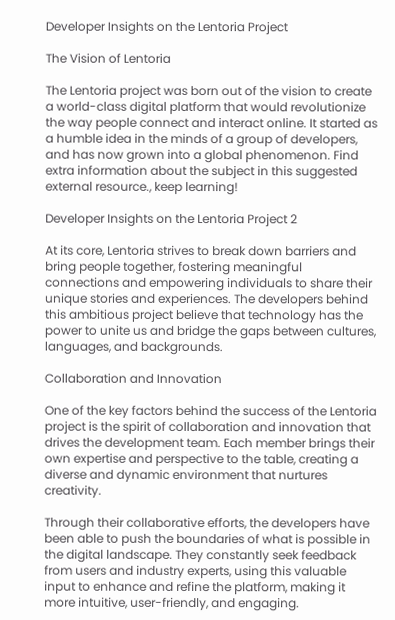Developer Insights on the Lentoria Project

The Vision of Lentoria

The Lentoria project was born out of the vision to create a world-class digital platform that would revolutionize the way people connect and interact online. It started as a humble idea in the minds of a group of developers, and has now grown into a global phenomenon. Find extra information about the subject in this suggested external resource., keep learning!

Developer Insights on the Lentoria Project 2

At its core, Lentoria strives to break down barriers and bring people together, fostering meaningful connections and empowering individuals to share their unique stories and experiences. The developers behind this ambitious project believe that technology has the power to unite us and bridge the gaps between cultures, languages, and backgrounds.

Collaboration and Innovation

One of the key factors behind the success of the Lentoria project is the spirit of collaboration and innovation that drives the development team. Each member brings their own expertise and perspective to the table, creating a diverse and dynamic environment that nurtures creativity.

Through their collaborative efforts, the developers have been able to push the boundaries of what is possible in the digital landscape. They constantly seek feedback from users and industry experts, using this valuable input to enhance and refine the platform, making it more intuitive, user-friendly, and engaging.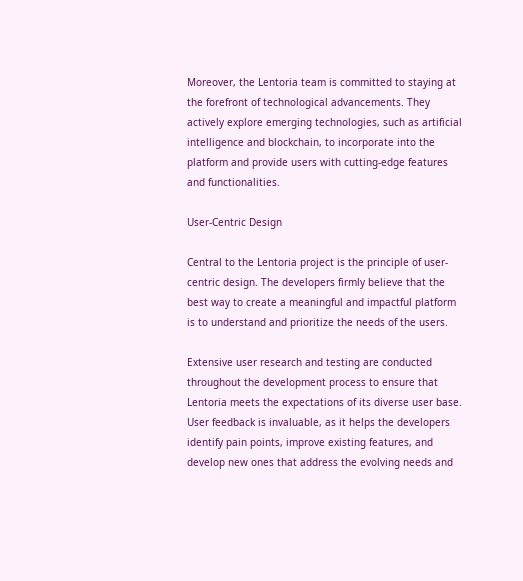Moreover, the Lentoria team is committed to staying at the forefront of technological advancements. They actively explore emerging technologies, such as artificial intelligence and blockchain, to incorporate into the platform and provide users with cutting-edge features and functionalities.

User-Centric Design

Central to the Lentoria project is the principle of user-centric design. The developers firmly believe that the best way to create a meaningful and impactful platform is to understand and prioritize the needs of the users.

Extensive user research and testing are conducted throughout the development process to ensure that Lentoria meets the expectations of its diverse user base. User feedback is invaluable, as it helps the developers identify pain points, improve existing features, and develop new ones that address the evolving needs and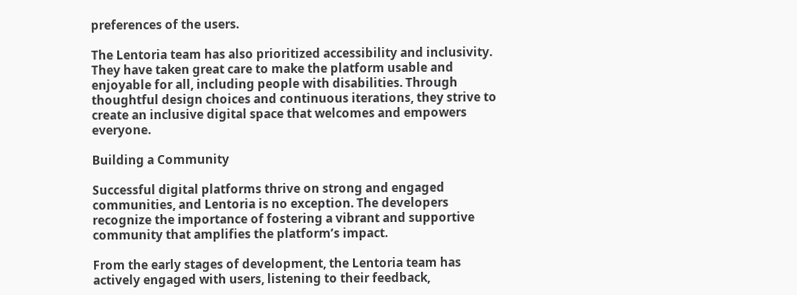preferences of the users.

The Lentoria team has also prioritized accessibility and inclusivity. They have taken great care to make the platform usable and enjoyable for all, including people with disabilities. Through thoughtful design choices and continuous iterations, they strive to create an inclusive digital space that welcomes and empowers everyone.

Building a Community

Successful digital platforms thrive on strong and engaged communities, and Lentoria is no exception. The developers recognize the importance of fostering a vibrant and supportive community that amplifies the platform’s impact.

From the early stages of development, the Lentoria team has actively engaged with users, listening to their feedback,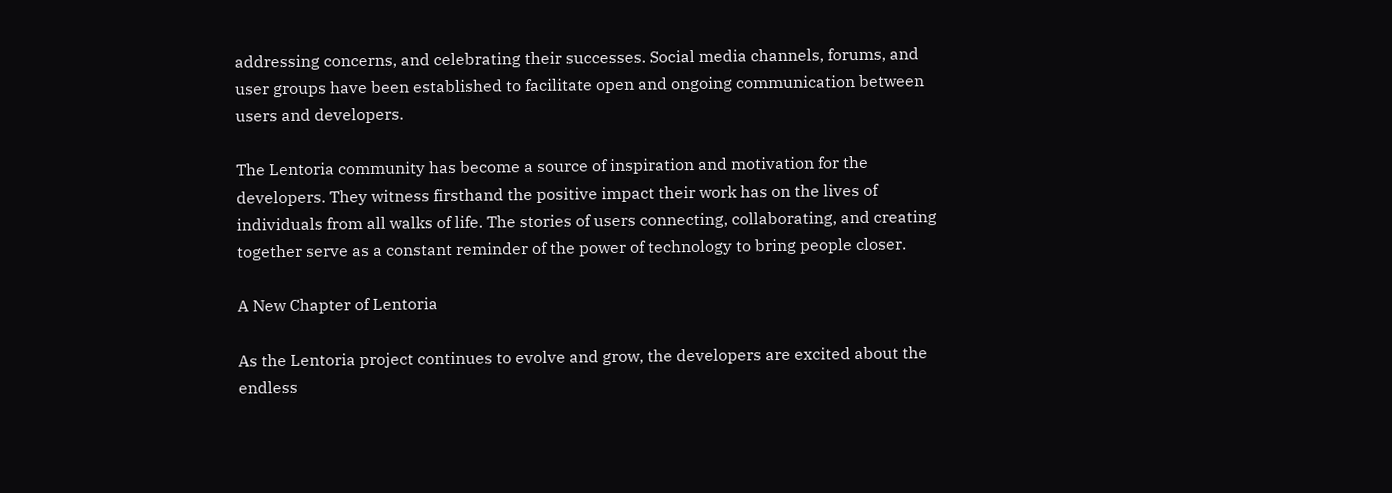addressing concerns, and celebrating their successes. Social media channels, forums, and user groups have been established to facilitate open and ongoing communication between users and developers.

The Lentoria community has become a source of inspiration and motivation for the developers. They witness firsthand the positive impact their work has on the lives of individuals from all walks of life. The stories of users connecting, collaborating, and creating together serve as a constant reminder of the power of technology to bring people closer.

A New Chapter of Lentoria

As the Lentoria project continues to evolve and grow, the developers are excited about the endless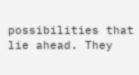possibilities that lie ahead. They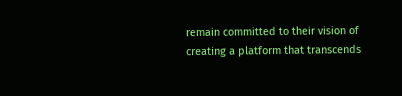remain committed to their vision of creating a platform that transcends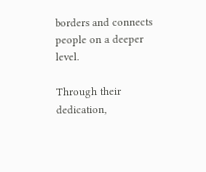borders and connects people on a deeper level.

Through their dedication,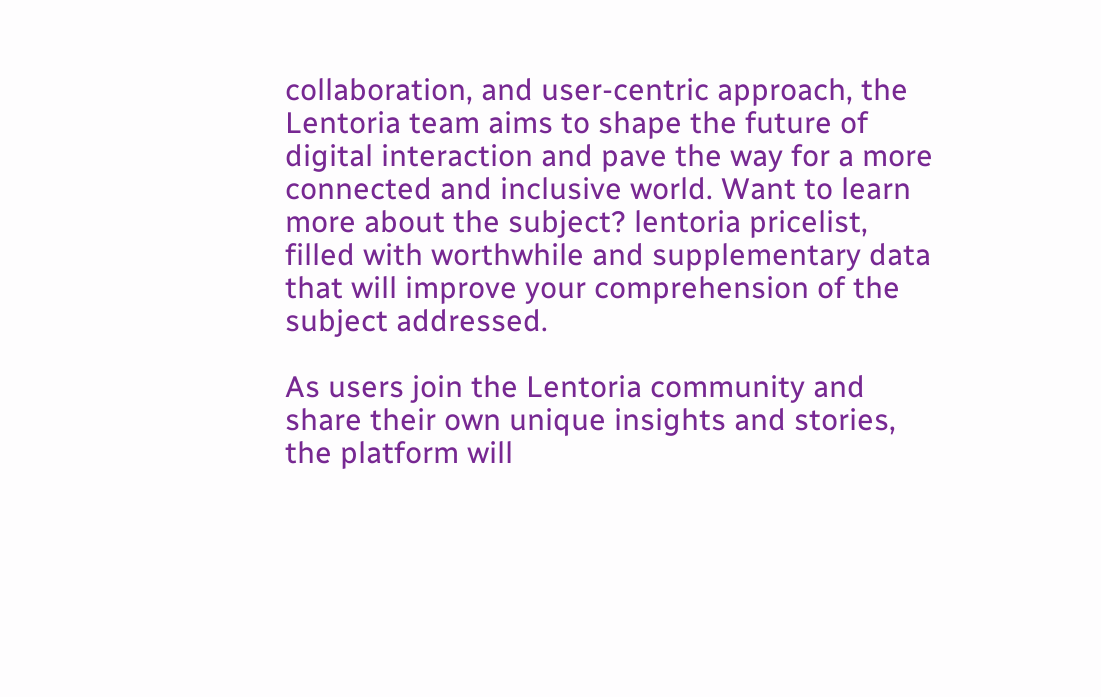collaboration, and user-centric approach, the Lentoria team aims to shape the future of digital interaction and pave the way for a more connected and inclusive world. Want to learn more about the subject? lentoria pricelist, filled with worthwhile and supplementary data that will improve your comprehension of the subject addressed.

As users join the Lentoria community and share their own unique insights and stories, the platform will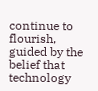continue to flourish, guided by the belief that technology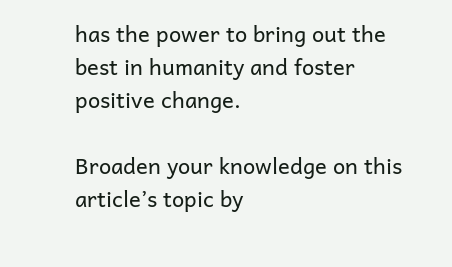has the power to bring out the best in humanity and foster positive change.

Broaden your knowledge on this article’s topic by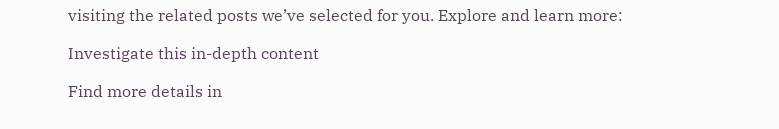visiting the related posts we’ve selected for you. Explore and learn more:

Investigate this in-depth content

Find more details in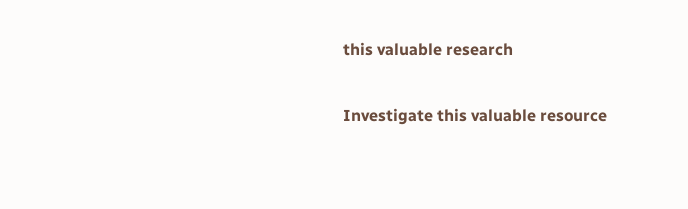this valuable research

Investigate this valuable resource